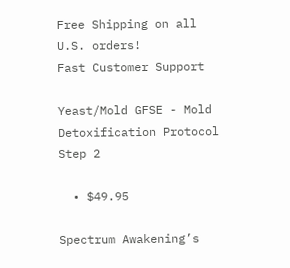Free Shipping on all U.S. orders!
Fast Customer Support

Yeast/Mold GFSE - Mold Detoxification Protocol Step 2

  • $49.95

Spectrum Awakening’s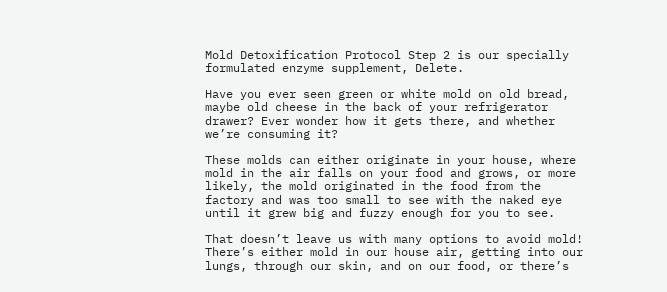Mold Detoxification Protocol Step 2 is our specially formulated enzyme supplement, Delete.

Have you ever seen green or white mold on old bread, maybe old cheese in the back of your refrigerator drawer? Ever wonder how it gets there, and whether we’re consuming it?

These molds can either originate in your house, where mold in the air falls on your food and grows, or more likely, the mold originated in the food from the factory and was too small to see with the naked eye until it grew big and fuzzy enough for you to see.

That doesn’t leave us with many options to avoid mold! There’s either mold in our house air, getting into our lungs, through our skin, and on our food, or there’s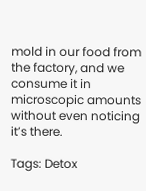mold in our food from the factory, and we consume it in microscopic amounts without even noticing it’s there.

Tags: Detox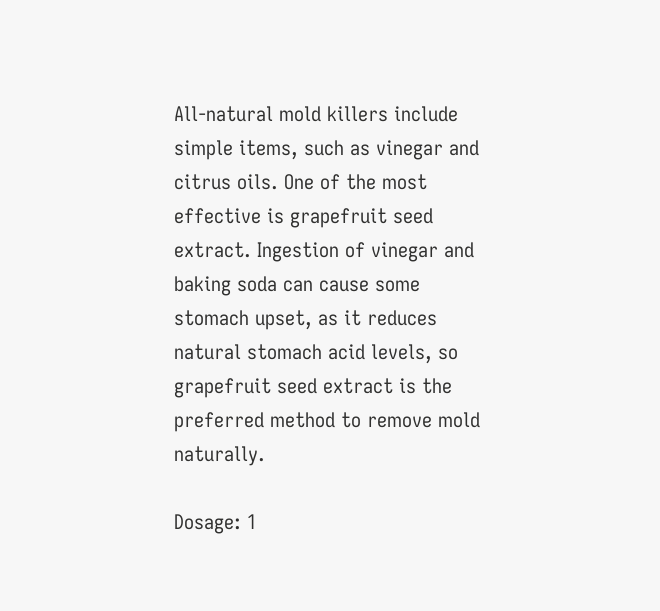All-natural mold killers include simple items, such as vinegar and citrus oils. One of the most effective is grapefruit seed extract. Ingestion of vinegar and baking soda can cause some stomach upset, as it reduces natural stomach acid levels, so grapefruit seed extract is the preferred method to remove mold naturally.

Dosage: 1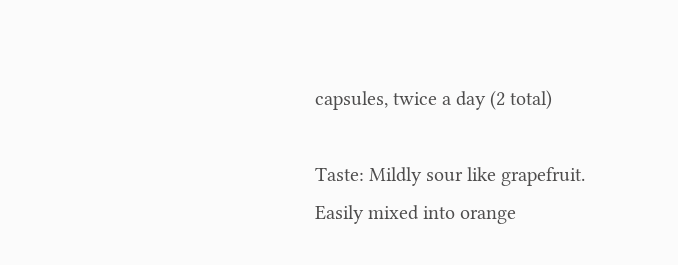capsules, twice a day (2 total)

Taste: Mildly sour like grapefruit. Easily mixed into orange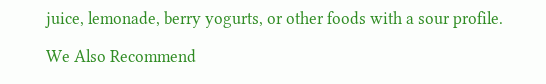juice, lemonade, berry yogurts, or other foods with a sour profile.

We Also Recommend